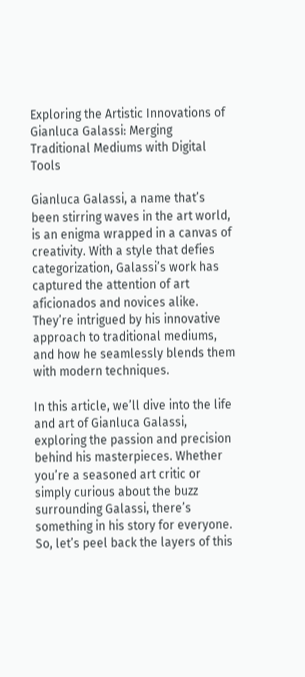Exploring the Artistic Innovations of Gianluca Galassi: Merging Traditional Mediums with Digital Tools

Gianluca Galassi, a name that’s been stirring waves in the art world, is an enigma wrapped in a canvas of creativity. With a style that defies categorization, Galassi’s work has captured the attention of art aficionados and novices alike. They’re intrigued by his innovative approach to traditional mediums, and how he seamlessly blends them with modern techniques.

In this article, we’ll dive into the life and art of Gianluca Galassi, exploring the passion and precision behind his masterpieces. Whether you’re a seasoned art critic or simply curious about the buzz surrounding Galassi, there’s something in his story for everyone. So, let’s peel back the layers of this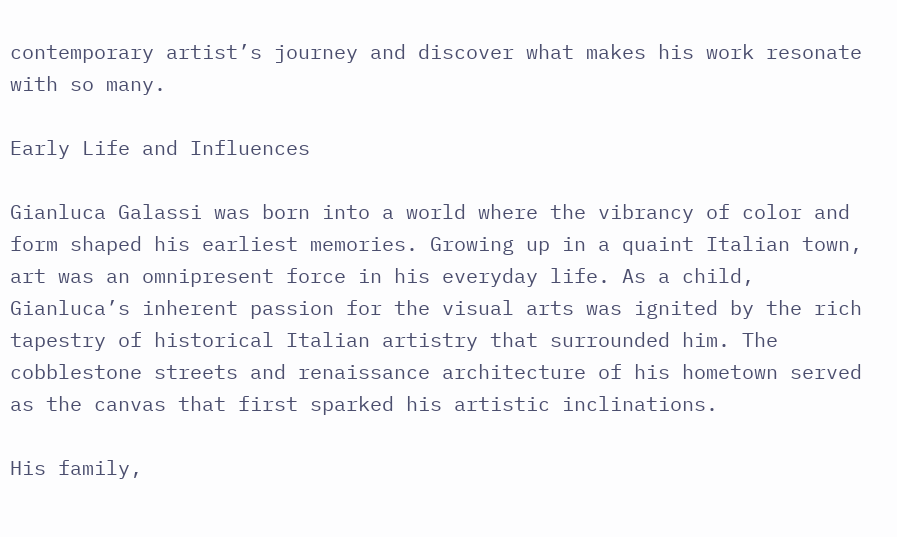contemporary artist’s journey and discover what makes his work resonate with so many.

Early Life and Influences

Gianluca Galassi was born into a world where the vibrancy of color and form shaped his earliest memories. Growing up in a quaint Italian town, art was an omnipresent force in his everyday life. As a child, Gianluca’s inherent passion for the visual arts was ignited by the rich tapestry of historical Italian artistry that surrounded him. The cobblestone streets and renaissance architecture of his hometown served as the canvas that first sparked his artistic inclinations.

His family,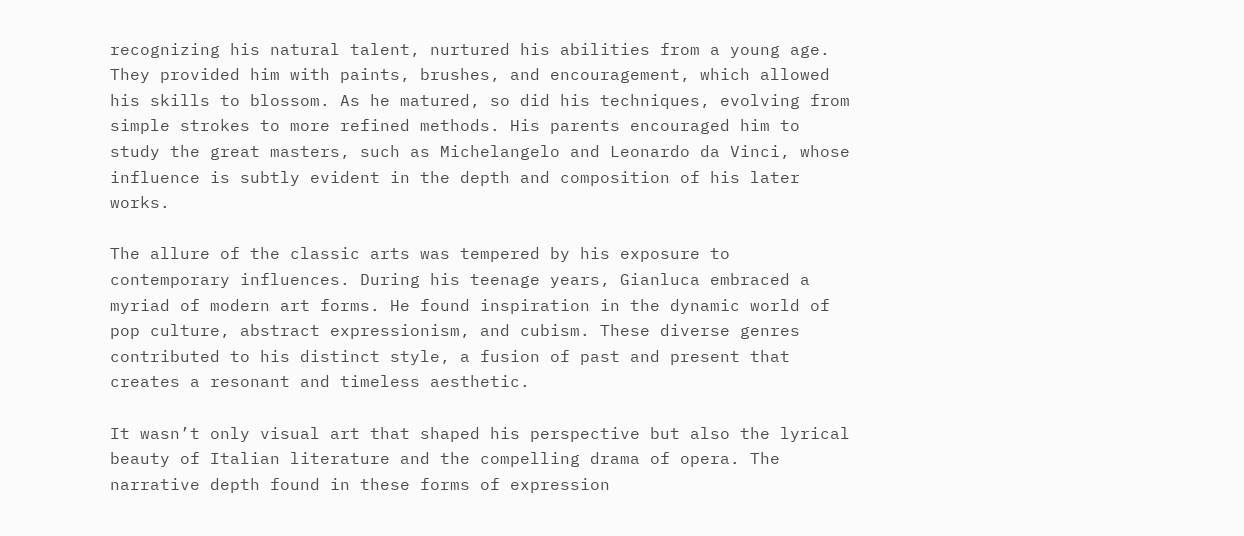recognizing his natural talent, nurtured his abilities from a young age. They provided him with paints, brushes, and encouragement, which allowed his skills to blossom. As he matured, so did his techniques, evolving from simple strokes to more refined methods. His parents encouraged him to study the great masters, such as Michelangelo and Leonardo da Vinci, whose influence is subtly evident in the depth and composition of his later works.

The allure of the classic arts was tempered by his exposure to contemporary influences. During his teenage years, Gianluca embraced a myriad of modern art forms. He found inspiration in the dynamic world of pop culture, abstract expressionism, and cubism. These diverse genres contributed to his distinct style, a fusion of past and present that creates a resonant and timeless aesthetic.

It wasn’t only visual art that shaped his perspective but also the lyrical beauty of Italian literature and the compelling drama of opera. The narrative depth found in these forms of expression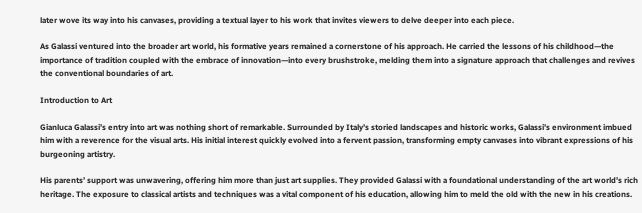later wove its way into his canvases, providing a textual layer to his work that invites viewers to delve deeper into each piece.

As Galassi ventured into the broader art world, his formative years remained a cornerstone of his approach. He carried the lessons of his childhood—the importance of tradition coupled with the embrace of innovation—into every brushstroke, melding them into a signature approach that challenges and revives the conventional boundaries of art.

Introduction to Art

Gianluca Galassi’s entry into art was nothing short of remarkable. Surrounded by Italy’s storied landscapes and historic works, Galassi’s environment imbued him with a reverence for the visual arts. His initial interest quickly evolved into a fervent passion, transforming empty canvases into vibrant expressions of his burgeoning artistry.

His parents’ support was unwavering, offering him more than just art supplies. They provided Galassi with a foundational understanding of the art world’s rich heritage. The exposure to classical artists and techniques was a vital component of his education, allowing him to meld the old with the new in his creations.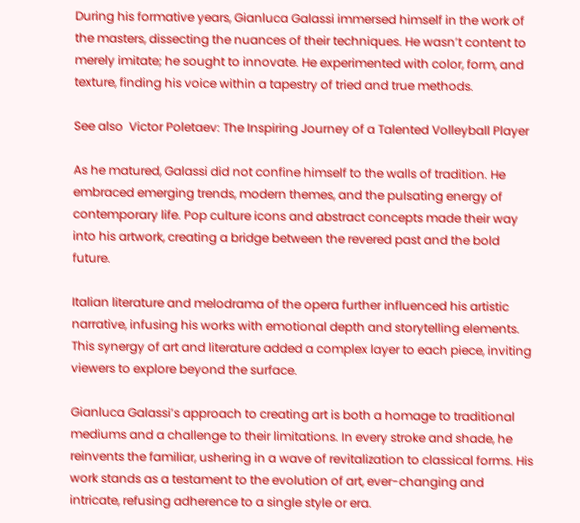During his formative years, Gianluca Galassi immersed himself in the work of the masters, dissecting the nuances of their techniques. He wasn’t content to merely imitate; he sought to innovate. He experimented with color, form, and texture, finding his voice within a tapestry of tried and true methods.

See also  Victor Poletaev: The Inspiring Journey of a Talented Volleyball Player

As he matured, Galassi did not confine himself to the walls of tradition. He embraced emerging trends, modern themes, and the pulsating energy of contemporary life. Pop culture icons and abstract concepts made their way into his artwork, creating a bridge between the revered past and the bold future.

Italian literature and melodrama of the opera further influenced his artistic narrative, infusing his works with emotional depth and storytelling elements. This synergy of art and literature added a complex layer to each piece, inviting viewers to explore beyond the surface.

Gianluca Galassi’s approach to creating art is both a homage to traditional mediums and a challenge to their limitations. In every stroke and shade, he reinvents the familiar, ushering in a wave of revitalization to classical forms. His work stands as a testament to the evolution of art, ever-changing and intricate, refusing adherence to a single style or era.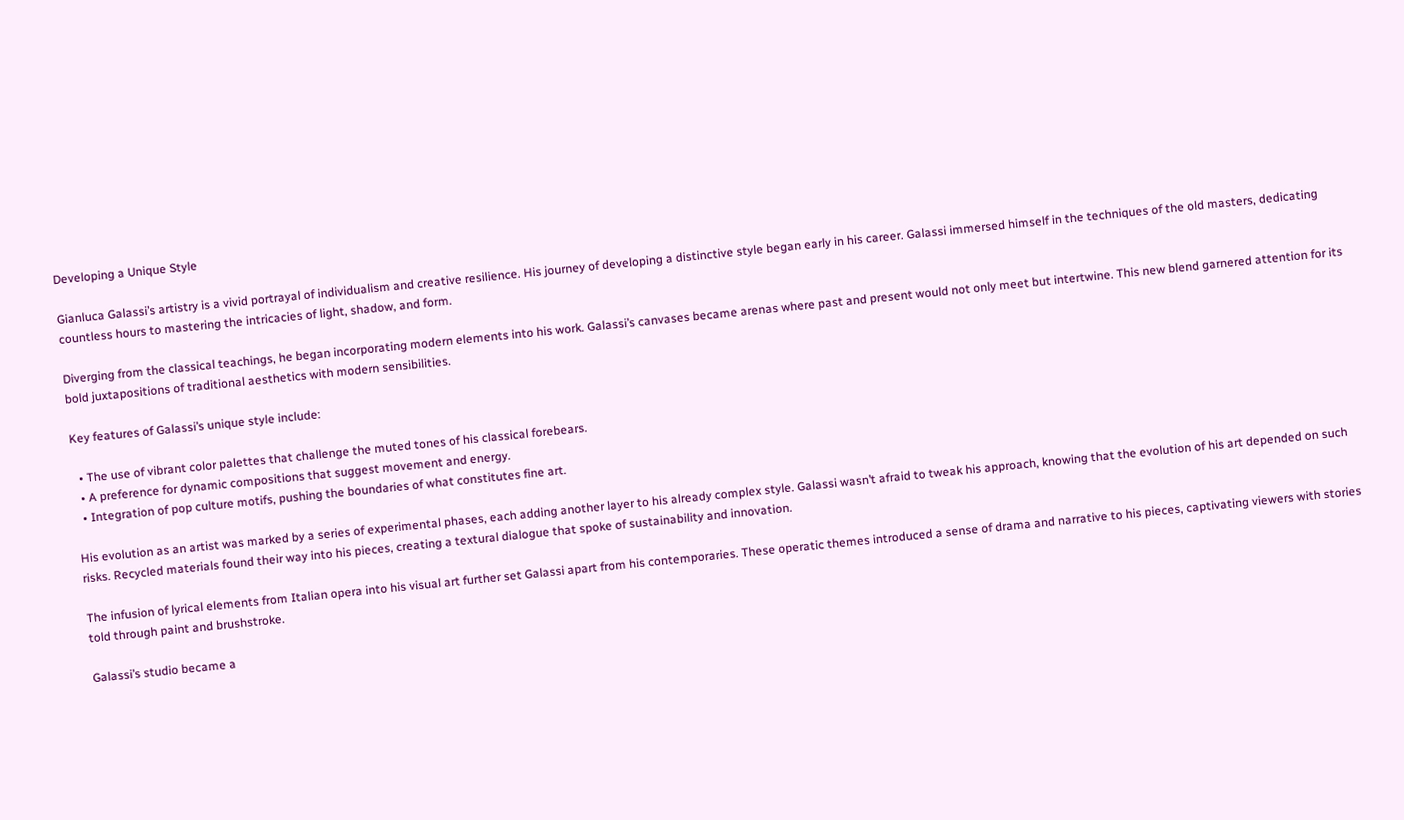Developing a Unique Style

Gianluca Galassi’s artistry is a vivid portrayal of individualism and creative resilience. His journey of developing a distinctive style began early in his career. Galassi immersed himself in the techniques of the old masters, dedicating countless hours to mastering the intricacies of light, shadow, and form.

Diverging from the classical teachings, he began incorporating modern elements into his work. Galassi’s canvases became arenas where past and present would not only meet but intertwine. This new blend garnered attention for its bold juxtapositions of traditional aesthetics with modern sensibilities.

Key features of Galassi’s unique style include:

  • The use of vibrant color palettes that challenge the muted tones of his classical forebears.
  • A preference for dynamic compositions that suggest movement and energy.
  • Integration of pop culture motifs, pushing the boundaries of what constitutes fine art.

His evolution as an artist was marked by a series of experimental phases, each adding another layer to his already complex style. Galassi wasn’t afraid to tweak his approach, knowing that the evolution of his art depended on such risks. Recycled materials found their way into his pieces, creating a textural dialogue that spoke of sustainability and innovation.

The infusion of lyrical elements from Italian opera into his visual art further set Galassi apart from his contemporaries. These operatic themes introduced a sense of drama and narrative to his pieces, captivating viewers with stories told through paint and brushstroke.

Galassi’s studio became a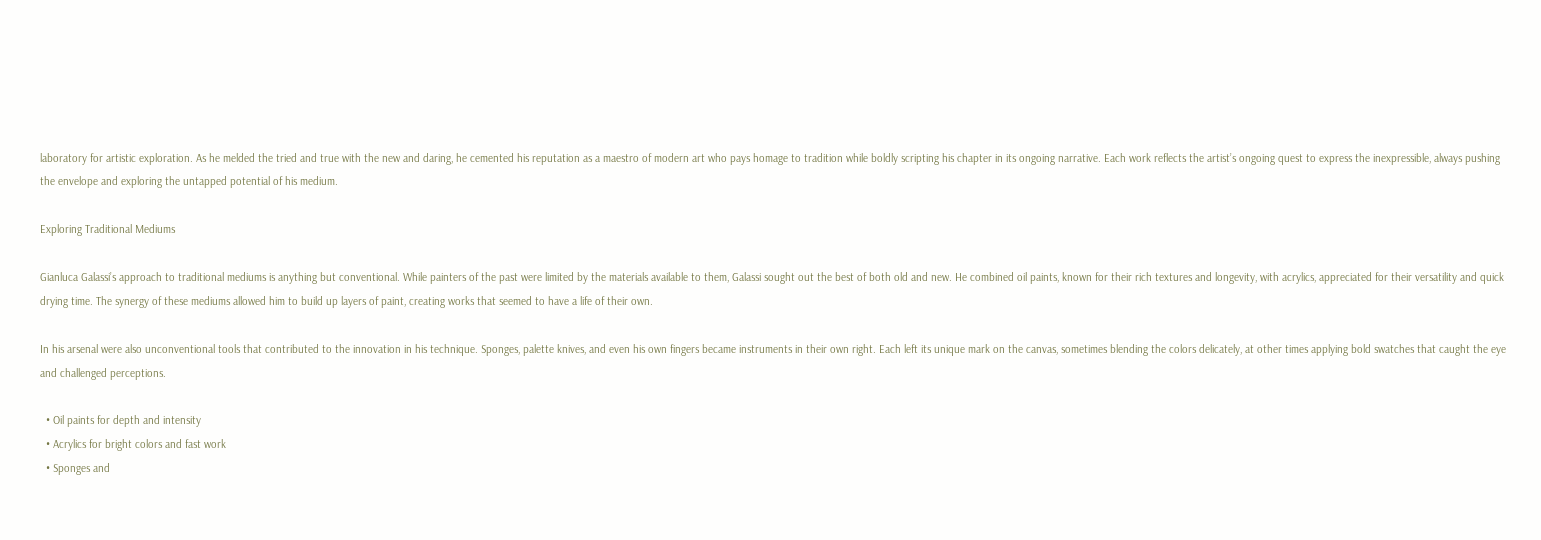laboratory for artistic exploration. As he melded the tried and true with the new and daring, he cemented his reputation as a maestro of modern art who pays homage to tradition while boldly scripting his chapter in its ongoing narrative. Each work reflects the artist’s ongoing quest to express the inexpressible, always pushing the envelope and exploring the untapped potential of his medium.

Exploring Traditional Mediums

Gianluca Galassi’s approach to traditional mediums is anything but conventional. While painters of the past were limited by the materials available to them, Galassi sought out the best of both old and new. He combined oil paints, known for their rich textures and longevity, with acrylics, appreciated for their versatility and quick drying time. The synergy of these mediums allowed him to build up layers of paint, creating works that seemed to have a life of their own.

In his arsenal were also unconventional tools that contributed to the innovation in his technique. Sponges, palette knives, and even his own fingers became instruments in their own right. Each left its unique mark on the canvas, sometimes blending the colors delicately, at other times applying bold swatches that caught the eye and challenged perceptions.

  • Oil paints for depth and intensity
  • Acrylics for bright colors and fast work
  • Sponges and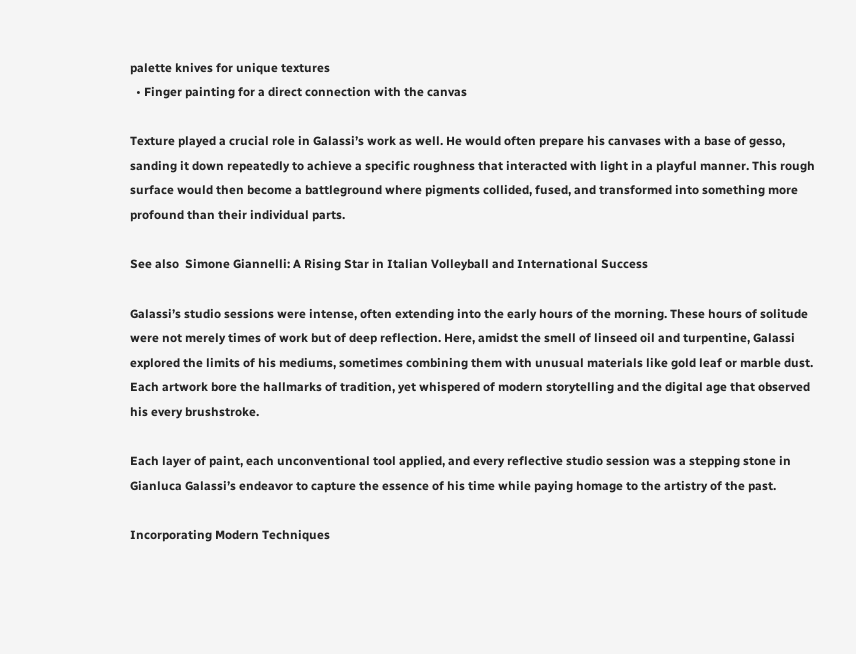palette knives for unique textures
  • Finger painting for a direct connection with the canvas

Texture played a crucial role in Galassi’s work as well. He would often prepare his canvases with a base of gesso, sanding it down repeatedly to achieve a specific roughness that interacted with light in a playful manner. This rough surface would then become a battleground where pigments collided, fused, and transformed into something more profound than their individual parts.

See also  Simone Giannelli: A Rising Star in Italian Volleyball and International Success

Galassi’s studio sessions were intense, often extending into the early hours of the morning. These hours of solitude were not merely times of work but of deep reflection. Here, amidst the smell of linseed oil and turpentine, Galassi explored the limits of his mediums, sometimes combining them with unusual materials like gold leaf or marble dust. Each artwork bore the hallmarks of tradition, yet whispered of modern storytelling and the digital age that observed his every brushstroke.

Each layer of paint, each unconventional tool applied, and every reflective studio session was a stepping stone in Gianluca Galassi’s endeavor to capture the essence of his time while paying homage to the artistry of the past.

Incorporating Modern Techniques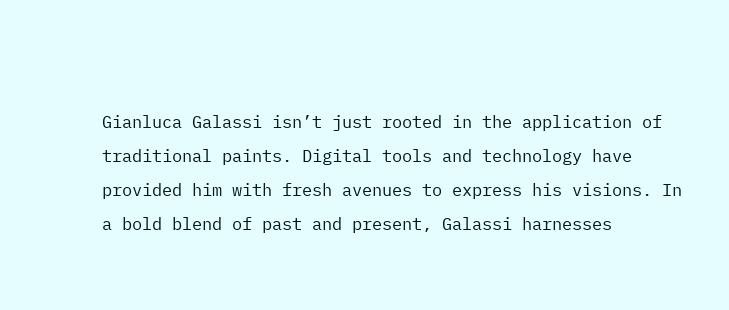Gianluca Galassi isn’t just rooted in the application of traditional paints. Digital tools and technology have provided him with fresh avenues to express his visions. In a bold blend of past and present, Galassi harnesses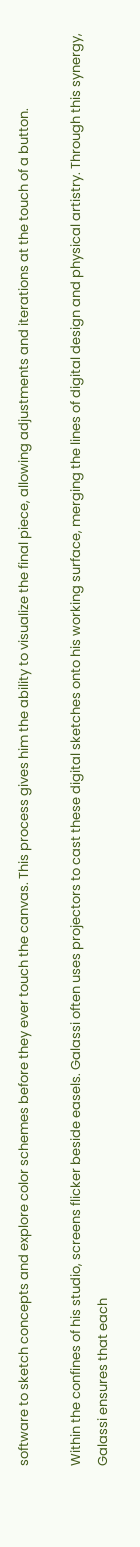software to sketch concepts and explore color schemes before they ever touch the canvas. This process gives him the ability to visualize the final piece, allowing adjustments and iterations at the touch of a button.

Within the confines of his studio, screens flicker beside easels. Galassi often uses projectors to cast these digital sketches onto his working surface, merging the lines of digital design and physical artistry. Through this synergy, Galassi ensures that each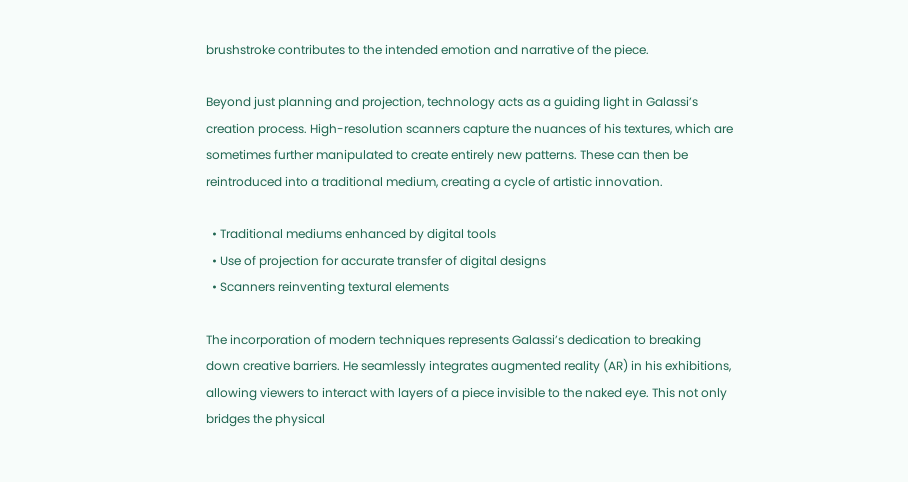brushstroke contributes to the intended emotion and narrative of the piece.

Beyond just planning and projection, technology acts as a guiding light in Galassi’s creation process. High-resolution scanners capture the nuances of his textures, which are sometimes further manipulated to create entirely new patterns. These can then be reintroduced into a traditional medium, creating a cycle of artistic innovation.

  • Traditional mediums enhanced by digital tools
  • Use of projection for accurate transfer of digital designs
  • Scanners reinventing textural elements

The incorporation of modern techniques represents Galassi’s dedication to breaking down creative barriers. He seamlessly integrates augmented reality (AR) in his exhibitions, allowing viewers to interact with layers of a piece invisible to the naked eye. This not only bridges the physical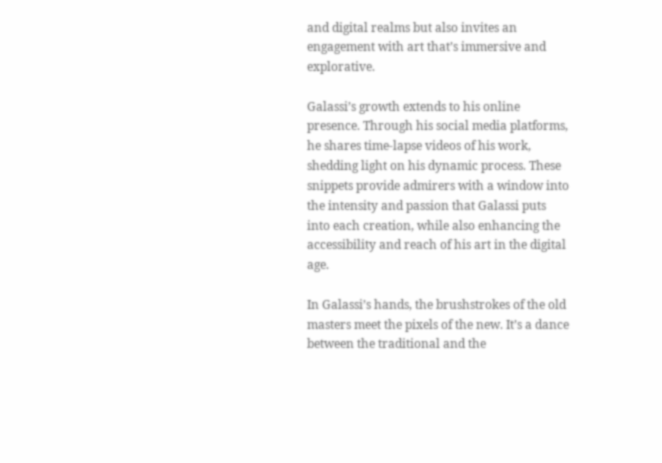and digital realms but also invites an engagement with art that’s immersive and explorative.

Galassi’s growth extends to his online presence. Through his social media platforms, he shares time-lapse videos of his work, shedding light on his dynamic process. These snippets provide admirers with a window into the intensity and passion that Galassi puts into each creation, while also enhancing the accessibility and reach of his art in the digital age.

In Galassi’s hands, the brushstrokes of the old masters meet the pixels of the new. It’s a dance between the traditional and the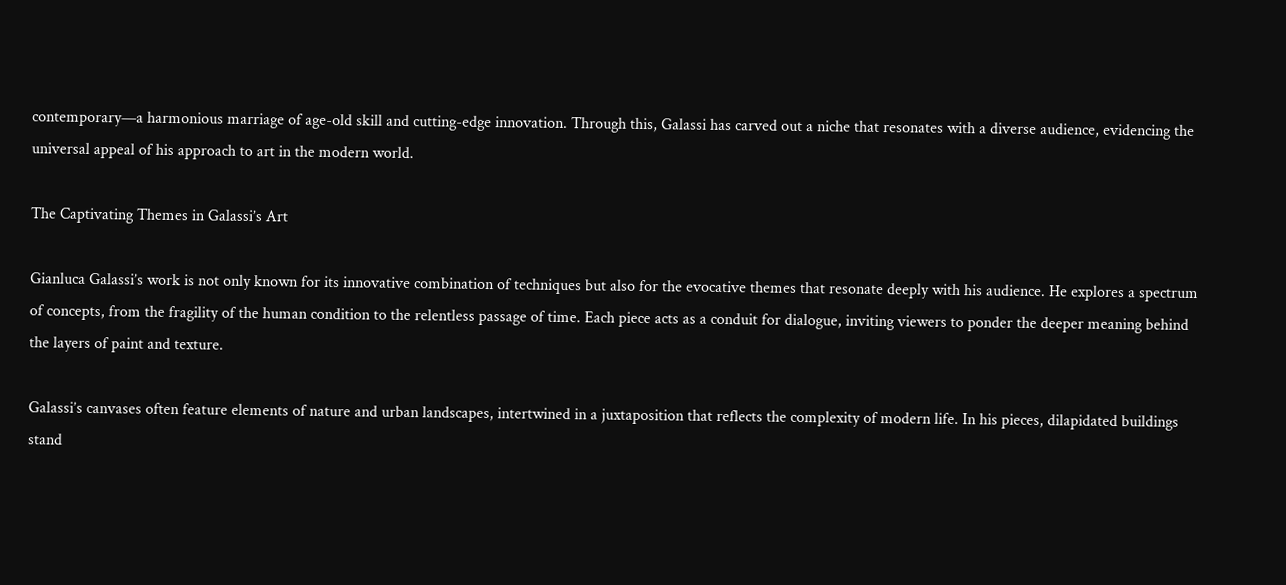contemporary—a harmonious marriage of age-old skill and cutting-edge innovation. Through this, Galassi has carved out a niche that resonates with a diverse audience, evidencing the universal appeal of his approach to art in the modern world.

The Captivating Themes in Galassi’s Art

Gianluca Galassi’s work is not only known for its innovative combination of techniques but also for the evocative themes that resonate deeply with his audience. He explores a spectrum of concepts, from the fragility of the human condition to the relentless passage of time. Each piece acts as a conduit for dialogue, inviting viewers to ponder the deeper meaning behind the layers of paint and texture.

Galassi’s canvases often feature elements of nature and urban landscapes, intertwined in a juxtaposition that reflects the complexity of modern life. In his pieces, dilapidated buildings stand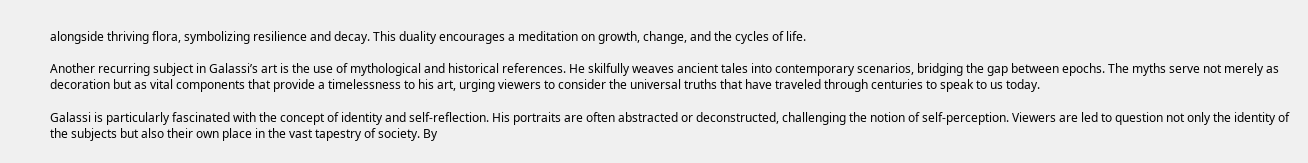alongside thriving flora, symbolizing resilience and decay. This duality encourages a meditation on growth, change, and the cycles of life.

Another recurring subject in Galassi’s art is the use of mythological and historical references. He skilfully weaves ancient tales into contemporary scenarios, bridging the gap between epochs. The myths serve not merely as decoration but as vital components that provide a timelessness to his art, urging viewers to consider the universal truths that have traveled through centuries to speak to us today.

Galassi is particularly fascinated with the concept of identity and self-reflection. His portraits are often abstracted or deconstructed, challenging the notion of self-perception. Viewers are led to question not only the identity of the subjects but also their own place in the vast tapestry of society. By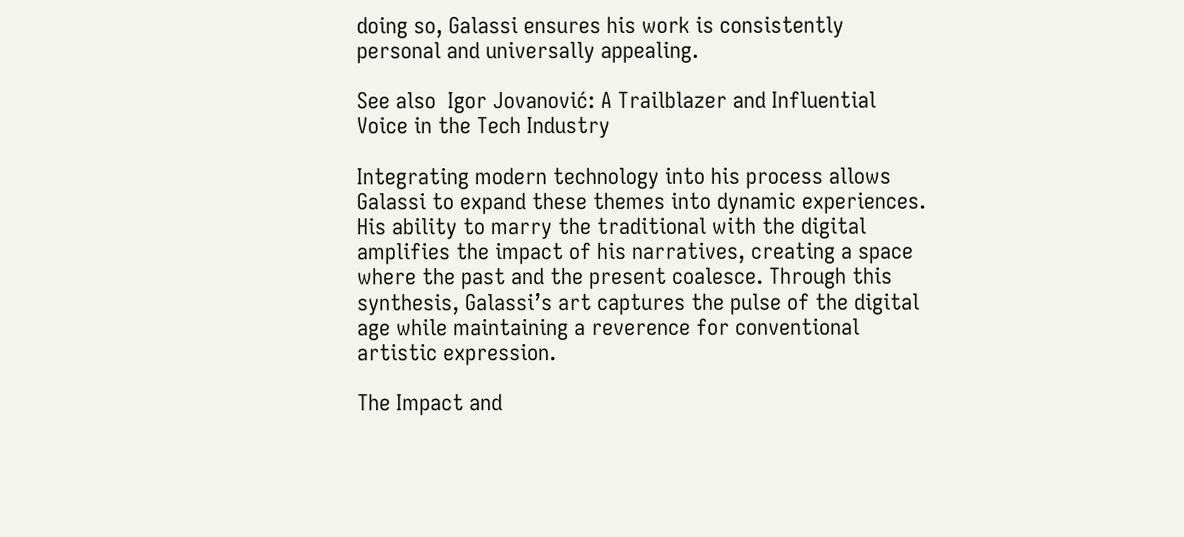doing so, Galassi ensures his work is consistently personal and universally appealing.

See also  Igor Jovanović: A Trailblazer and Influential Voice in the Tech Industry

Integrating modern technology into his process allows Galassi to expand these themes into dynamic experiences. His ability to marry the traditional with the digital amplifies the impact of his narratives, creating a space where the past and the present coalesce. Through this synthesis, Galassi’s art captures the pulse of the digital age while maintaining a reverence for conventional artistic expression.

The Impact and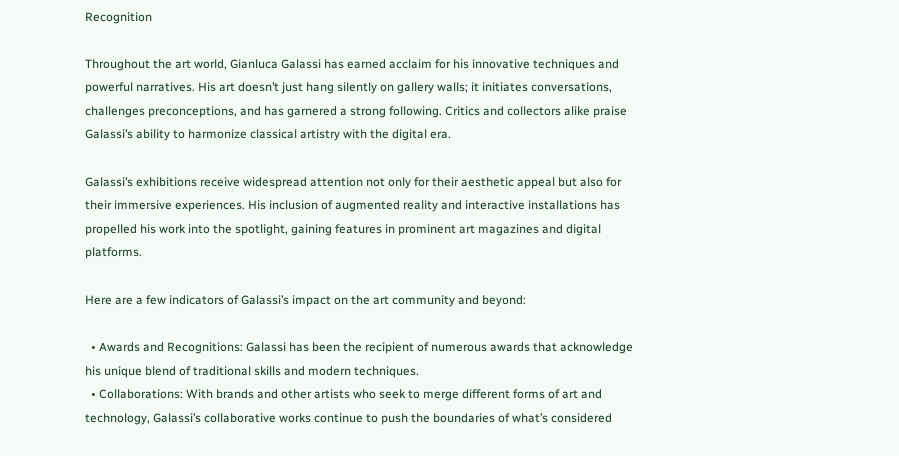Recognition

Throughout the art world, Gianluca Galassi has earned acclaim for his innovative techniques and powerful narratives. His art doesn’t just hang silently on gallery walls; it initiates conversations, challenges preconceptions, and has garnered a strong following. Critics and collectors alike praise Galassi’s ability to harmonize classical artistry with the digital era.

Galassi’s exhibitions receive widespread attention not only for their aesthetic appeal but also for their immersive experiences. His inclusion of augmented reality and interactive installations has propelled his work into the spotlight, gaining features in prominent art magazines and digital platforms.

Here are a few indicators of Galassi’s impact on the art community and beyond:

  • Awards and Recognitions: Galassi has been the recipient of numerous awards that acknowledge his unique blend of traditional skills and modern techniques.
  • Collaborations: With brands and other artists who seek to merge different forms of art and technology, Galassi’s collaborative works continue to push the boundaries of what’s considered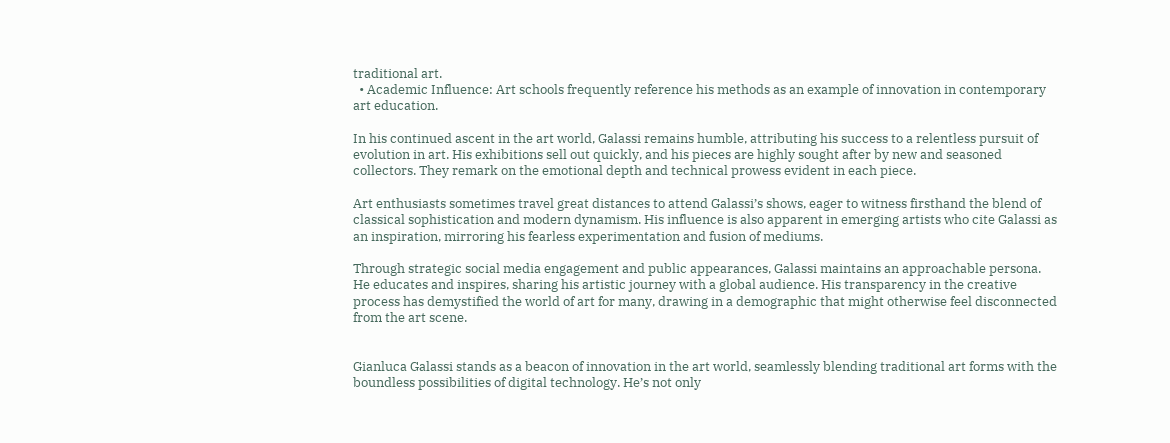traditional art.
  • Academic Influence: Art schools frequently reference his methods as an example of innovation in contemporary art education.

In his continued ascent in the art world, Galassi remains humble, attributing his success to a relentless pursuit of evolution in art. His exhibitions sell out quickly, and his pieces are highly sought after by new and seasoned collectors. They remark on the emotional depth and technical prowess evident in each piece.

Art enthusiasts sometimes travel great distances to attend Galassi’s shows, eager to witness firsthand the blend of classical sophistication and modern dynamism. His influence is also apparent in emerging artists who cite Galassi as an inspiration, mirroring his fearless experimentation and fusion of mediums.

Through strategic social media engagement and public appearances, Galassi maintains an approachable persona. He educates and inspires, sharing his artistic journey with a global audience. His transparency in the creative process has demystified the world of art for many, drawing in a demographic that might otherwise feel disconnected from the art scene.


Gianluca Galassi stands as a beacon of innovation in the art world, seamlessly blending traditional art forms with the boundless possibilities of digital technology. He’s not only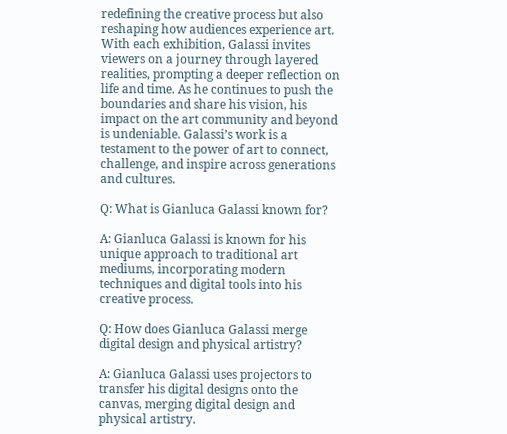redefining the creative process but also reshaping how audiences experience art. With each exhibition, Galassi invites viewers on a journey through layered realities, prompting a deeper reflection on life and time. As he continues to push the boundaries and share his vision, his impact on the art community and beyond is undeniable. Galassi’s work is a testament to the power of art to connect, challenge, and inspire across generations and cultures.

Q: What is Gianluca Galassi known for?

A: Gianluca Galassi is known for his unique approach to traditional art mediums, incorporating modern techniques and digital tools into his creative process.

Q: How does Gianluca Galassi merge digital design and physical artistry?

A: Gianluca Galassi uses projectors to transfer his digital designs onto the canvas, merging digital design and physical artistry.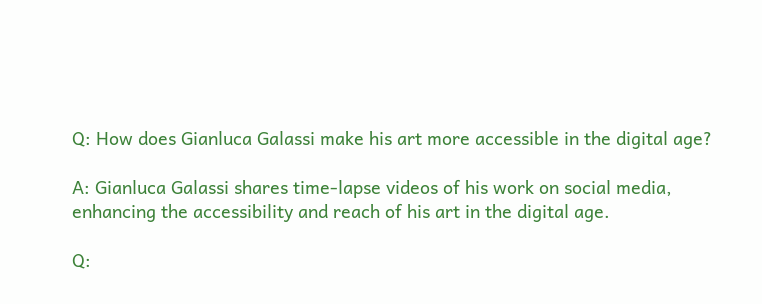Q: How does Gianluca Galassi make his art more accessible in the digital age?

A: Gianluca Galassi shares time-lapse videos of his work on social media, enhancing the accessibility and reach of his art in the digital age.

Q: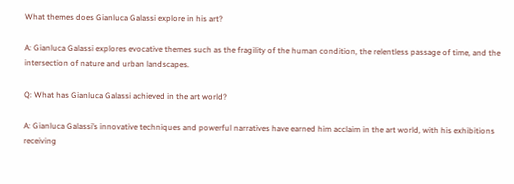What themes does Gianluca Galassi explore in his art?

A: Gianluca Galassi explores evocative themes such as the fragility of the human condition, the relentless passage of time, and the intersection of nature and urban landscapes.

Q: What has Gianluca Galassi achieved in the art world?

A: Gianluca Galassi’s innovative techniques and powerful narratives have earned him acclaim in the art world, with his exhibitions receiving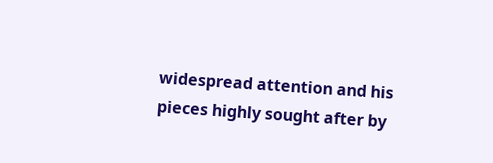widespread attention and his pieces highly sought after by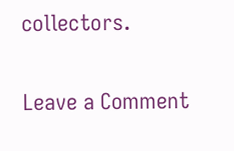collectors.

Leave a Comment